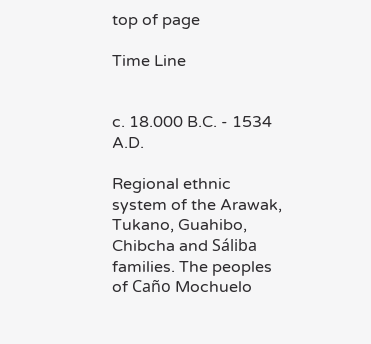top of page

Time Line


c. 18.000 B.C. - 1534 A.D.

Regional ethnic system of the Arawak, Tukano, Guahibo, Chibcha and Sáliba families. The peoples of Caño Mochuelo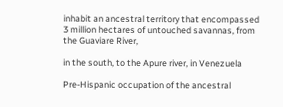inhabit an ancestral territory that encompassed 3 million hectares of untouched savannas, from the Guaviare River,

in the south, to the Apure river, in Venezuela

Pre-Hispanic occupation of the ancestral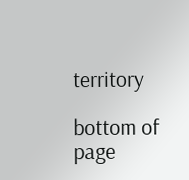territory

bottom of page